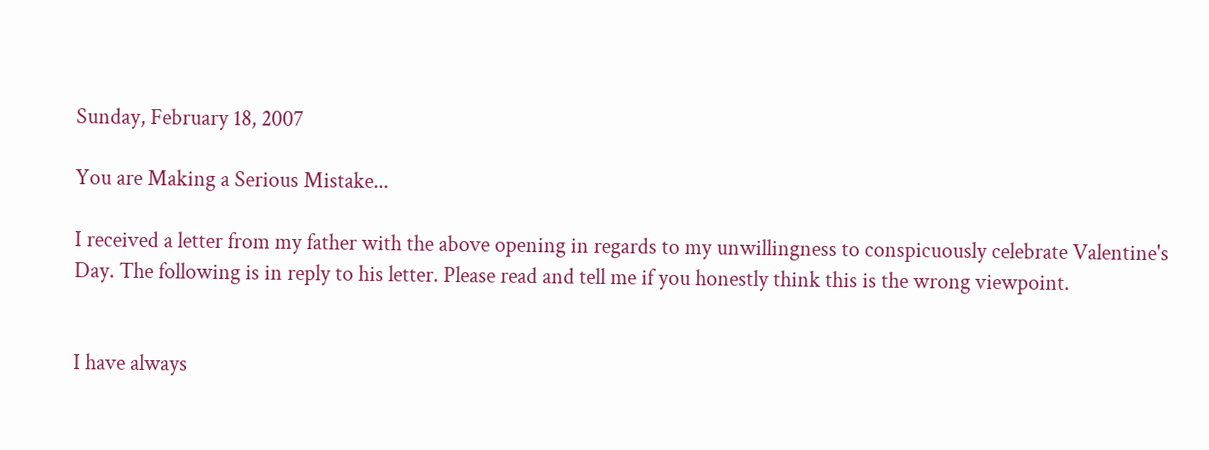Sunday, February 18, 2007

You are Making a Serious Mistake...

I received a letter from my father with the above opening in regards to my unwillingness to conspicuously celebrate Valentine's Day. The following is in reply to his letter. Please read and tell me if you honestly think this is the wrong viewpoint.


I have always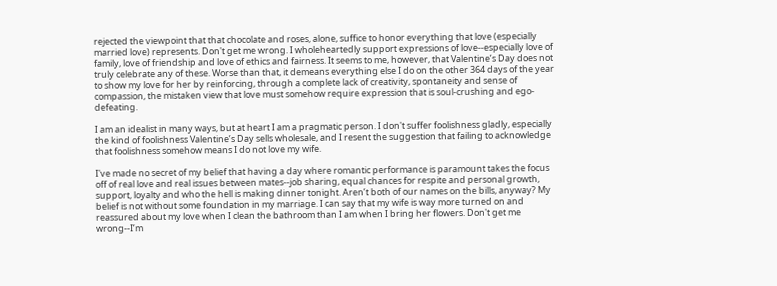rejected the viewpoint that that chocolate and roses, alone, suffice to honor everything that love (especially married love) represents. Don't get me wrong. I wholeheartedly support expressions of love--especially love of family, love of friendship and love of ethics and fairness. It seems to me, however, that Valentine’s Day does not truly celebrate any of these. Worse than that, it demeans everything else I do on the other 364 days of the year to show my love for her by reinforcing, through a complete lack of creativity, spontaneity and sense of compassion, the mistaken view that love must somehow require expression that is soul-crushing and ego-defeating.

I am an idealist in many ways, but at heart I am a pragmatic person. I don't suffer foolishness gladly, especially the kind of foolishness Valentine’s Day sells wholesale, and I resent the suggestion that failing to acknowledge that foolishness somehow means I do not love my wife.

I've made no secret of my belief that having a day where romantic performance is paramount takes the focus off of real love and real issues between mates--job sharing, equal chances for respite and personal growth, support, loyalty and who the hell is making dinner tonight. Aren’t both of our names on the bills, anyway? My belief is not without some foundation in my marriage. I can say that my wife is way more turned on and reassured about my love when I clean the bathroom than I am when I bring her flowers. Don't get me wrong--I’m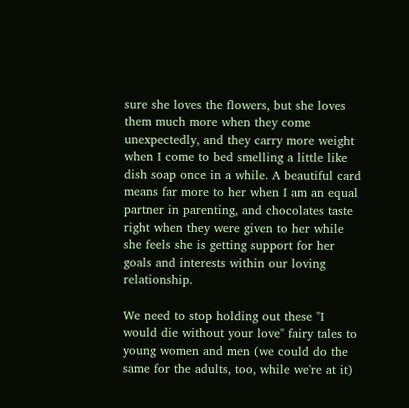sure she loves the flowers, but she loves them much more when they come unexpectedly, and they carry more weight when I come to bed smelling a little like dish soap once in a while. A beautiful card means far more to her when I am an equal partner in parenting, and chocolates taste right when they were given to her while she feels she is getting support for her goals and interests within our loving relationship.

We need to stop holding out these "I would die without your love" fairy tales to young women and men (we could do the same for the adults, too, while we're at it)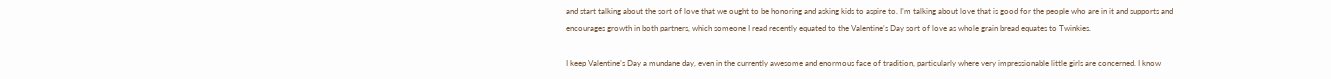and start talking about the sort of love that we ought to be honoring and asking kids to aspire to. I’m talking about love that is good for the people who are in it and supports and encourages growth in both partners, which someone I read recently equated to the Valentine’s Day sort of love as whole grain bread equates to Twinkies.

I keep Valentine’s Day a mundane day, even in the currently awesome and enormous face of tradition, particularly where very impressionable little girls are concerned. I know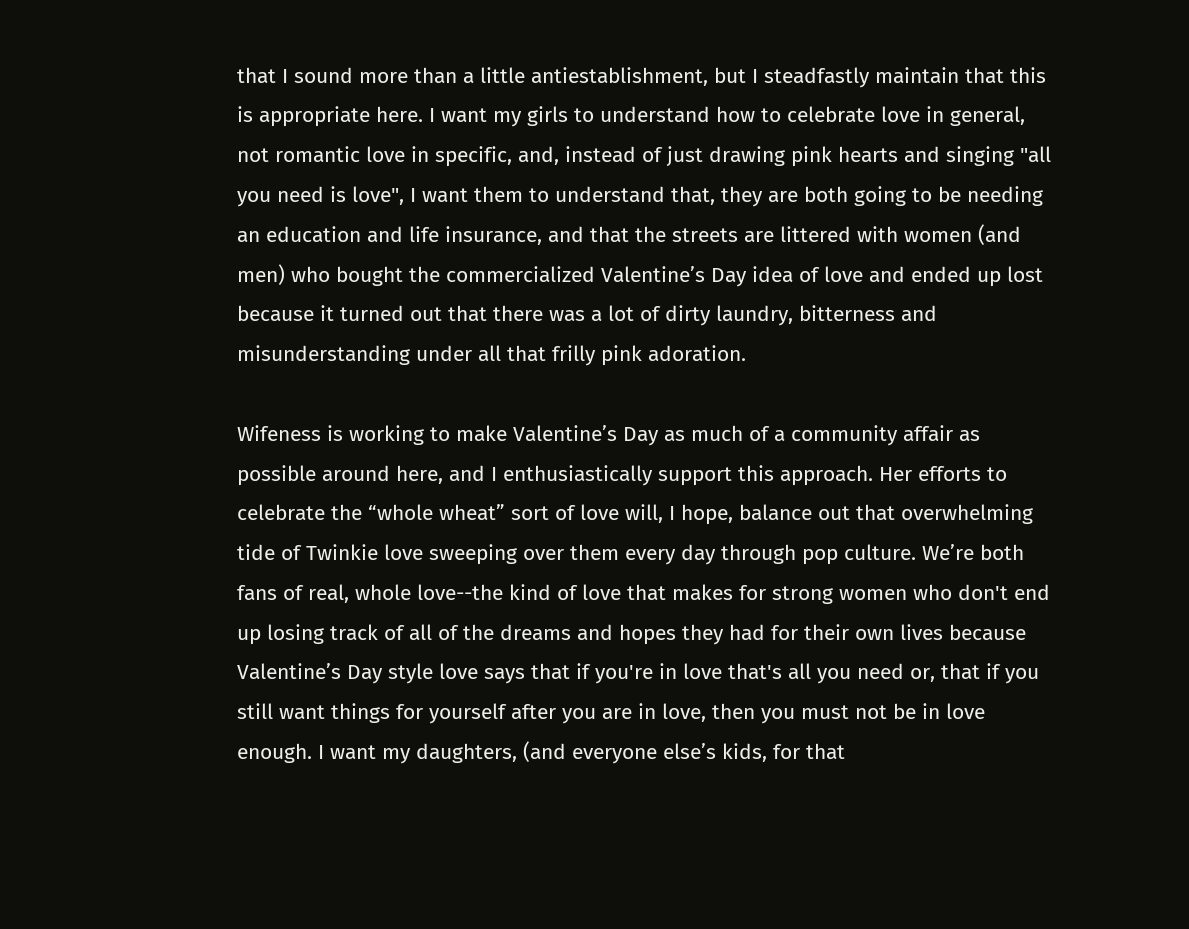that I sound more than a little antiestablishment, but I steadfastly maintain that this is appropriate here. I want my girls to understand how to celebrate love in general, not romantic love in specific, and, instead of just drawing pink hearts and singing "all you need is love", I want them to understand that, they are both going to be needing an education and life insurance, and that the streets are littered with women (and men) who bought the commercialized Valentine’s Day idea of love and ended up lost because it turned out that there was a lot of dirty laundry, bitterness and misunderstanding under all that frilly pink adoration.

Wifeness is working to make Valentine’s Day as much of a community affair as possible around here, and I enthusiastically support this approach. Her efforts to celebrate the “whole wheat” sort of love will, I hope, balance out that overwhelming tide of Twinkie love sweeping over them every day through pop culture. We’re both fans of real, whole love--the kind of love that makes for strong women who don't end up losing track of all of the dreams and hopes they had for their own lives because Valentine’s Day style love says that if you're in love that's all you need or, that if you still want things for yourself after you are in love, then you must not be in love enough. I want my daughters, (and everyone else’s kids, for that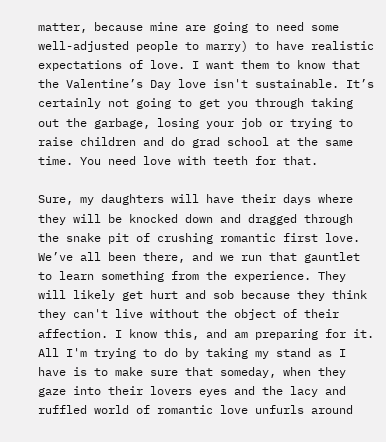matter, because mine are going to need some well-adjusted people to marry) to have realistic expectations of love. I want them to know that the Valentine’s Day love isn't sustainable. It’s certainly not going to get you through taking out the garbage, losing your job or trying to raise children and do grad school at the same time. You need love with teeth for that.

Sure, my daughters will have their days where they will be knocked down and dragged through the snake pit of crushing romantic first love. We’ve all been there, and we run that gauntlet to learn something from the experience. They will likely get hurt and sob because they think they can't live without the object of their affection. I know this, and am preparing for it. All I'm trying to do by taking my stand as I have is to make sure that someday, when they gaze into their lovers eyes and the lacy and ruffled world of romantic love unfurls around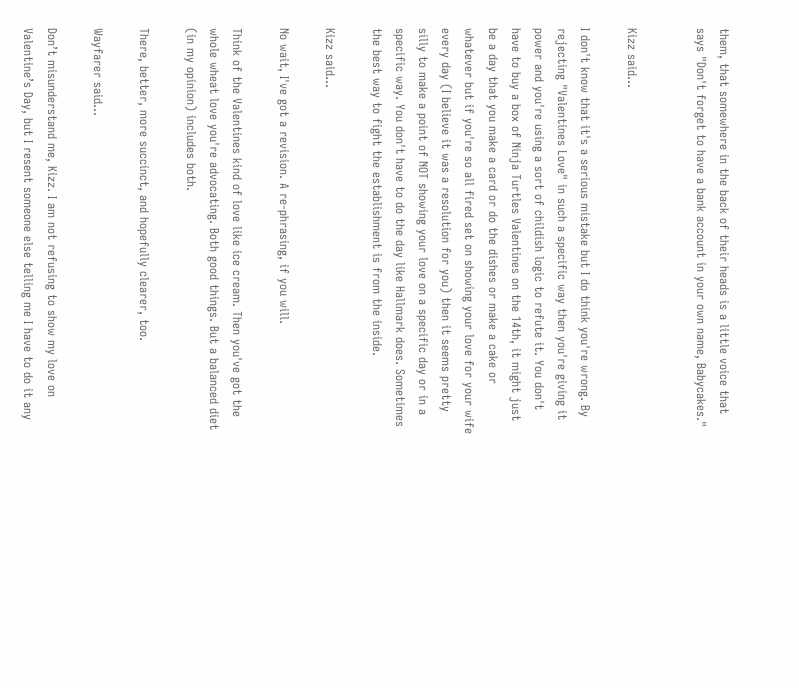them, that somewhere in the back of their heads is a little voice that says "Don't forget to have a bank account in your own name, Babycakes."


Kizz said...

I don't know that it's a serious mistake but I do think you're wrong. By rejecting "Valentines Love" in such a specific way then you're giving it power and you're using a sort of childish logic to refute it. You don't have to buy a box of Ninja Turtles Valentines on the 14th, it might just be a day that you make a card or do the dishes or make a cake or whatever but if you're so all fired set on showing your love for your wife every day (I believe it was a resolution for you) then it seems pretty silly to make a point of NOT showing your love on a specific day or in a specific way. You don't have to do the day like Hallmark does. Sometimes the best way to fight the establishment is from the inside.

Kizz said...

No wait, I've got a revision. A re-phrasing, if you will.

Think of the Valentines kind of love like ice cream. Then you've got the whole wheat love you're advocating. Both good things. But a balanced diet (in my opinion) includes both.

There, better, more succinct, and hopefully clearer, too.

Wayfarer said...

Don’t misunderstand me, Kizz. I am not refusing to show my love on Valentine’s Day, but I resent someone else telling me I have to do it any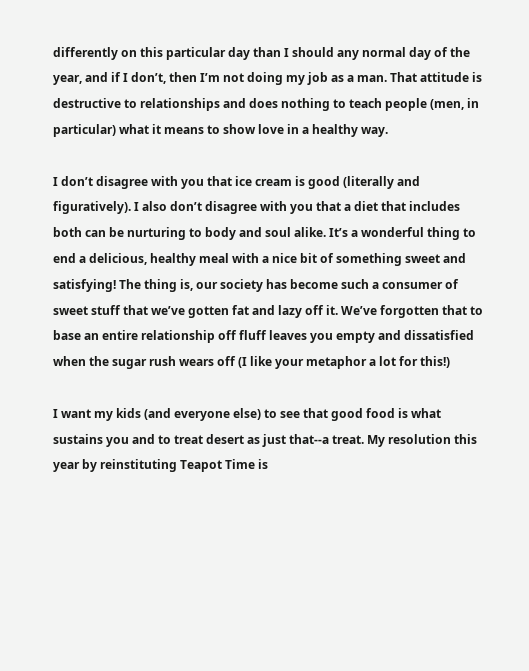differently on this particular day than I should any normal day of the year, and if I don’t, then I’m not doing my job as a man. That attitude is destructive to relationships and does nothing to teach people (men, in particular) what it means to show love in a healthy way.

I don’t disagree with you that ice cream is good (literally and figuratively). I also don’t disagree with you that a diet that includes both can be nurturing to body and soul alike. It’s a wonderful thing to end a delicious, healthy meal with a nice bit of something sweet and satisfying! The thing is, our society has become such a consumer of sweet stuff that we’ve gotten fat and lazy off it. We’ve forgotten that to base an entire relationship off fluff leaves you empty and dissatisfied when the sugar rush wears off (I like your metaphor a lot for this!)

I want my kids (and everyone else) to see that good food is what sustains you and to treat desert as just that--a treat. My resolution this year by reinstituting Teapot Time is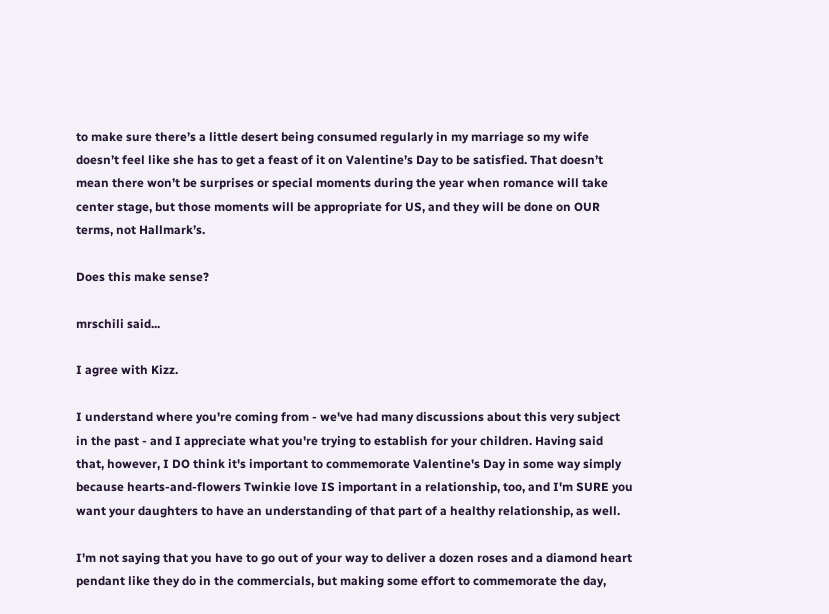to make sure there’s a little desert being consumed regularly in my marriage so my wife doesn’t feel like she has to get a feast of it on Valentine’s Day to be satisfied. That doesn’t mean there won’t be surprises or special moments during the year when romance will take center stage, but those moments will be appropriate for US, and they will be done on OUR terms, not Hallmark’s.

Does this make sense?

mrschili said...

I agree with Kizz.

I understand where you're coming from - we've had many discussions about this very subject in the past - and I appreciate what you're trying to establish for your children. Having said that, however, I DO think it's important to commemorate Valentine's Day in some way simply because hearts-and-flowers Twinkie love IS important in a relationship, too, and I'm SURE you want your daughters to have an understanding of that part of a healthy relationship, as well.

I'm not saying that you have to go out of your way to deliver a dozen roses and a diamond heart pendant like they do in the commercials, but making some effort to commemorate the day,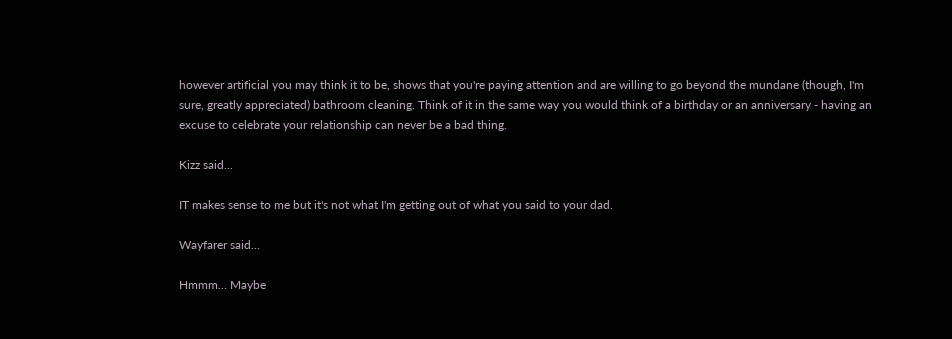however artificial you may think it to be, shows that you're paying attention and are willing to go beyond the mundane (though, I'm sure, greatly appreciated) bathroom cleaning. Think of it in the same way you would think of a birthday or an anniversary - having an excuse to celebrate your relationship can never be a bad thing.

Kizz said...

IT makes sense to me but it's not what I'm getting out of what you said to your dad.

Wayfarer said...

Hmmm... Maybe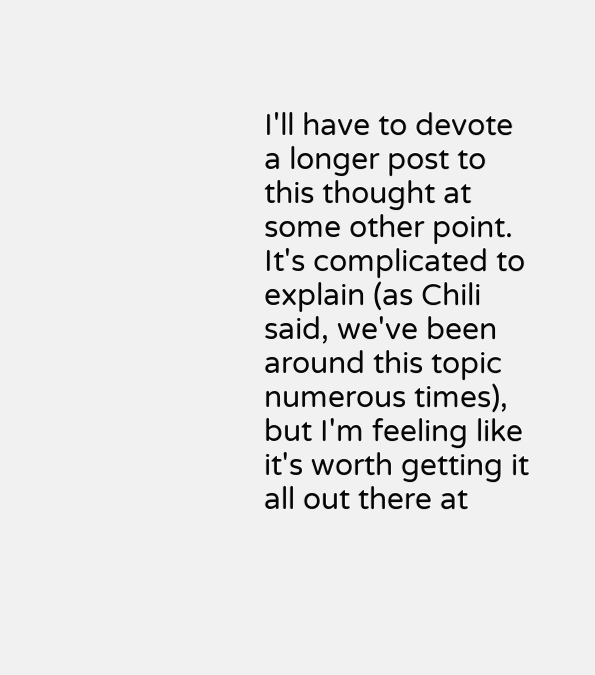I'll have to devote a longer post to this thought at some other point. It's complicated to explain (as Chili said, we've been around this topic numerous times), but I'm feeling like it's worth getting it all out there at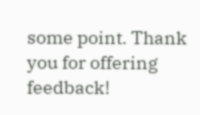some point. Thank you for offering feedback!